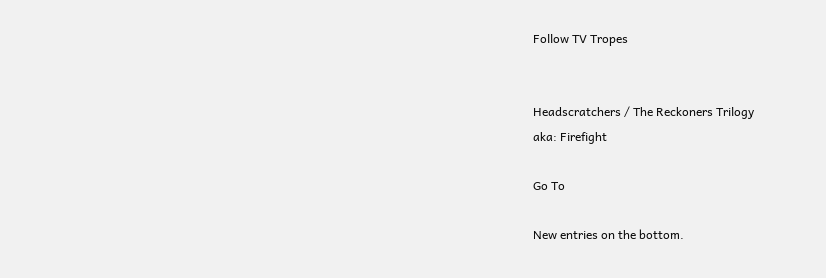Follow TV Tropes


Headscratchers / The Reckoners Trilogy
aka: Firefight

Go To

New entries on the bottom.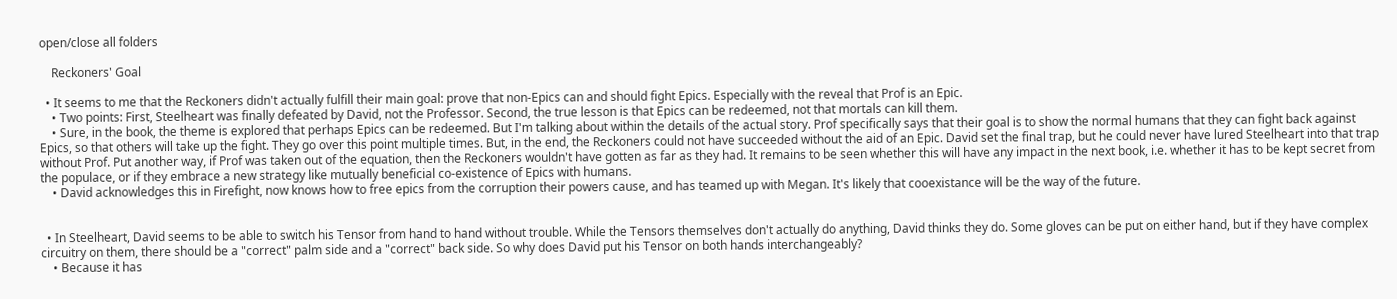open/close all folders

    Reckoners' Goal

  • It seems to me that the Reckoners didn't actually fulfill their main goal: prove that non-Epics can and should fight Epics. Especially with the reveal that Prof is an Epic.
    • Two points: First, Steelheart was finally defeated by David, not the Professor. Second, the true lesson is that Epics can be redeemed, not that mortals can kill them.
    • Sure, in the book, the theme is explored that perhaps Epics can be redeemed. But I'm talking about within the details of the actual story. Prof specifically says that their goal is to show the normal humans that they can fight back against Epics, so that others will take up the fight. They go over this point multiple times. But, in the end, the Reckoners could not have succeeded without the aid of an Epic. David set the final trap, but he could never have lured Steelheart into that trap without Prof. Put another way, if Prof was taken out of the equation, then the Reckoners wouldn't have gotten as far as they had. It remains to be seen whether this will have any impact in the next book, i.e. whether it has to be kept secret from the populace, or if they embrace a new strategy like mutually beneficial co-existence of Epics with humans.
    • David acknowledges this in Firefight, now knows how to free epics from the corruption their powers cause, and has teamed up with Megan. It's likely that cooexistance will be the way of the future.


  • In Steelheart, David seems to be able to switch his Tensor from hand to hand without trouble. While the Tensors themselves don't actually do anything, David thinks they do. Some gloves can be put on either hand, but if they have complex circuitry on them, there should be a "correct" palm side and a "correct" back side. So why does David put his Tensor on both hands interchangeably?
    • Because it has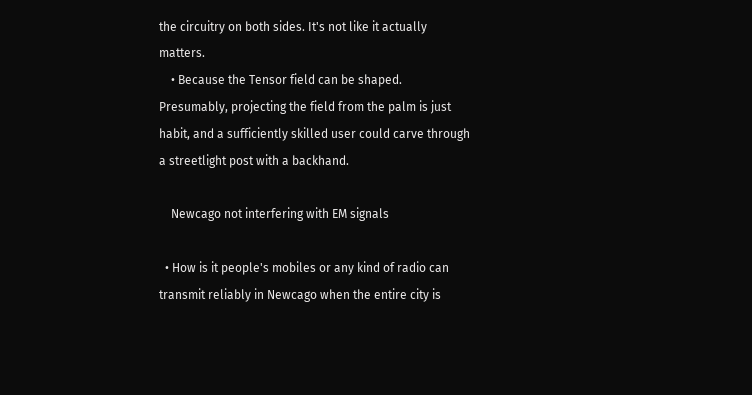the circuitry on both sides. It's not like it actually matters.
    • Because the Tensor field can be shaped. Presumably, projecting the field from the palm is just habit, and a sufficiently skilled user could carve through a streetlight post with a backhand.

    Newcago not interfering with EM signals

  • How is it people's mobiles or any kind of radio can transmit reliably in Newcago when the entire city is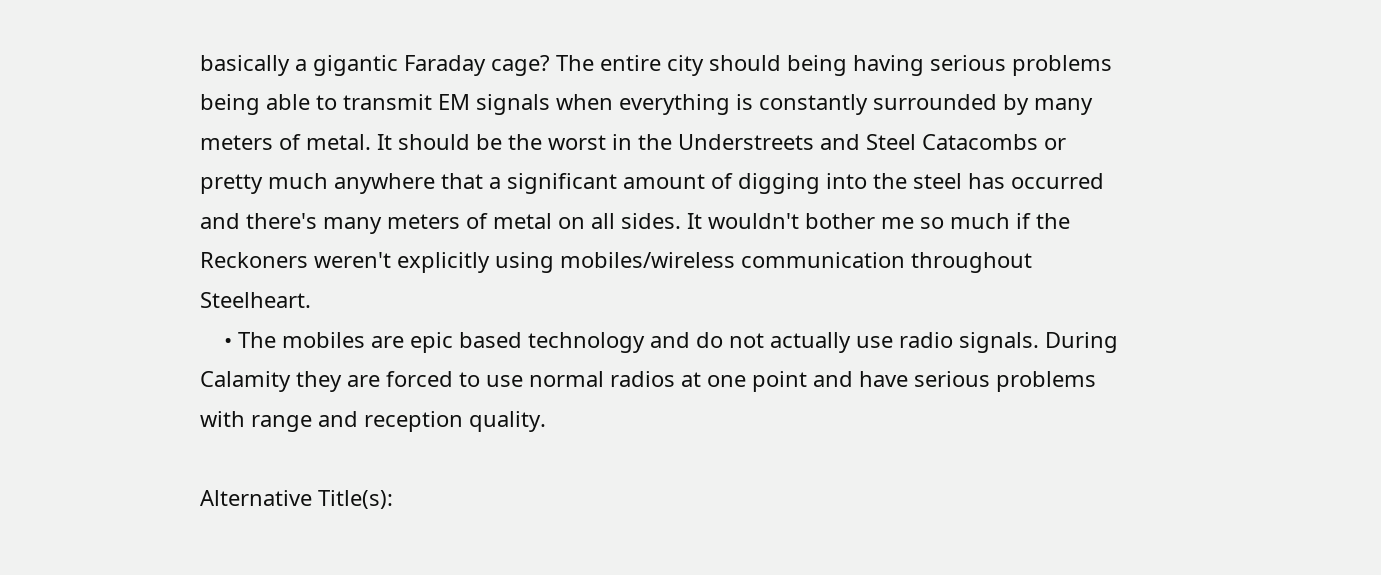basically a gigantic Faraday cage? The entire city should being having serious problems being able to transmit EM signals when everything is constantly surrounded by many meters of metal. It should be the worst in the Understreets and Steel Catacombs or pretty much anywhere that a significant amount of digging into the steel has occurred and there's many meters of metal on all sides. It wouldn't bother me so much if the Reckoners weren't explicitly using mobiles/wireless communication throughout Steelheart.
    • The mobiles are epic based technology and do not actually use radio signals. During Calamity they are forced to use normal radios at one point and have serious problems with range and reception quality.

Alternative Title(s):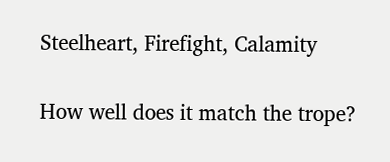Steelheart, Firefight, Calamity


How well does it match the trope?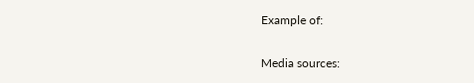Example of:


Media sources: